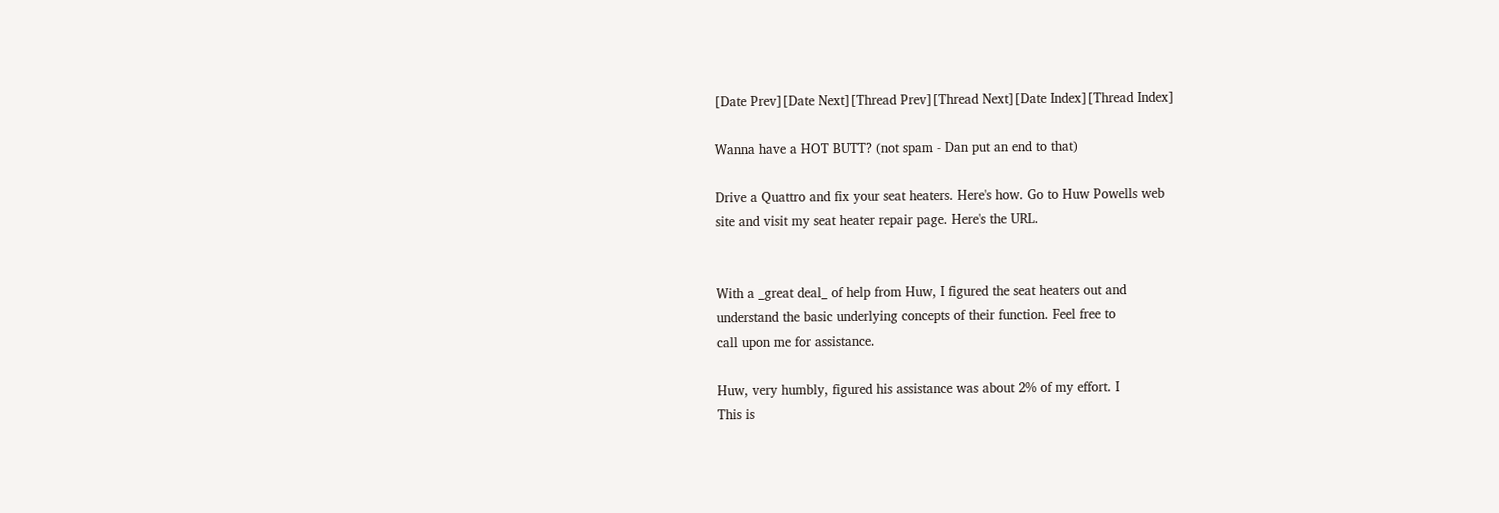[Date Prev][Date Next][Thread Prev][Thread Next][Date Index][Thread Index]

Wanna have a HOT BUTT? (not spam - Dan put an end to that)

Drive a Quattro and fix your seat heaters. Here's how. Go to Huw Powells web
site and visit my seat heater repair page. Here's the URL.


With a _great deal_ of help from Huw, I figured the seat heaters out and
understand the basic underlying concepts of their function. Feel free to
call upon me for assistance.

Huw, very humbly, figured his assistance was about 2% of my effort. I
This is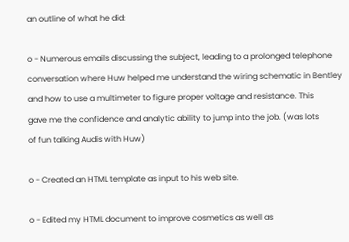an outline of what he did:

o - Numerous emails discussing the subject, leading to a prolonged telephone
conversation where Huw helped me understand the wiring schematic in Bentley
and how to use a multimeter to figure proper voltage and resistance. This
gave me the confidence and analytic ability to jump into the job. (was lots
of fun talking Audis with Huw)

o - Created an HTML template as input to his web site.

o - Edited my HTML document to improve cosmetics as well as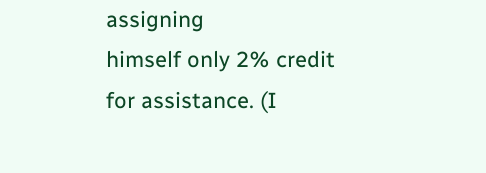assigning
himself only 2% credit for assistance. (I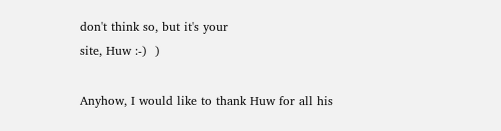don't think so, but it's your
site, Huw :-)  )

Anyhow, I would like to thank Huw for all his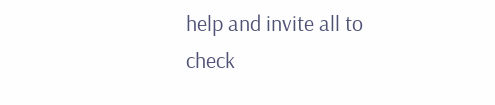help and invite all to check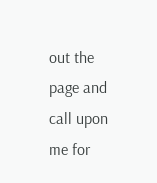out the page and call upon me for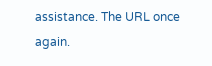assistance. The URL once again.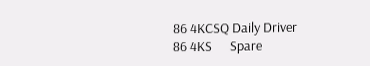86 4KCSQ Daily Driver
86 4KS      Spare